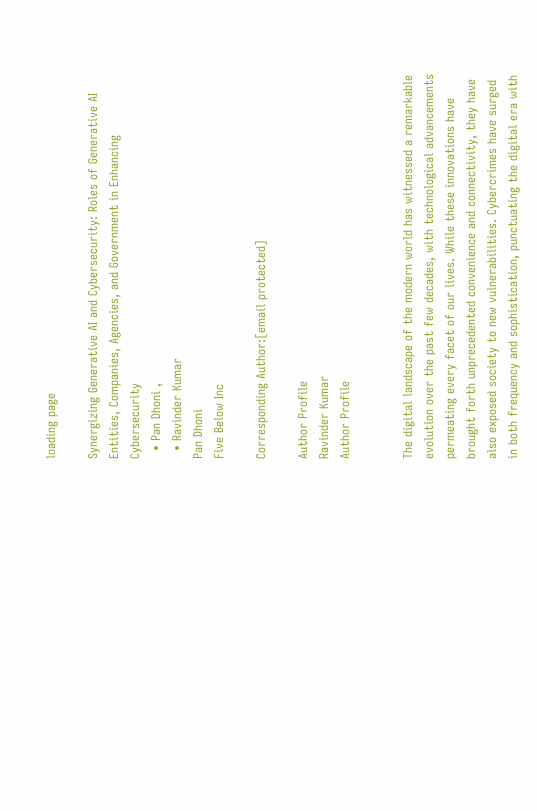loading page

Synergizing Generative AI and Cybersecurity: Roles of Generative AI Entities, Companies, Agencies, and Government in Enhancing Cybersecurity
  • Pan Dhoni ,
  • Ravinder Kumar
Pan Dhoni
Five Below Inc

Corresponding Author:[email protected]

Author Profile
Ravinder Kumar
Author Profile


The digital landscape of the modern world has witnessed a remarkable evolution over the past few decades, with technological advancements permeating every facet of our lives. While these innovations have brought forth unprecedented convenience and connectivity, they have also exposed society to new vulnerabilities. Cybercrimes have surged in both frequency and sophistication, punctuating the digital era with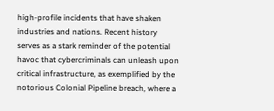high-profile incidents that have shaken industries and nations. Recent history serves as a stark reminder of the potential havoc that cybercriminals can unleash upon critical infrastructure, as exemplified by the notorious Colonial Pipeline breach, where a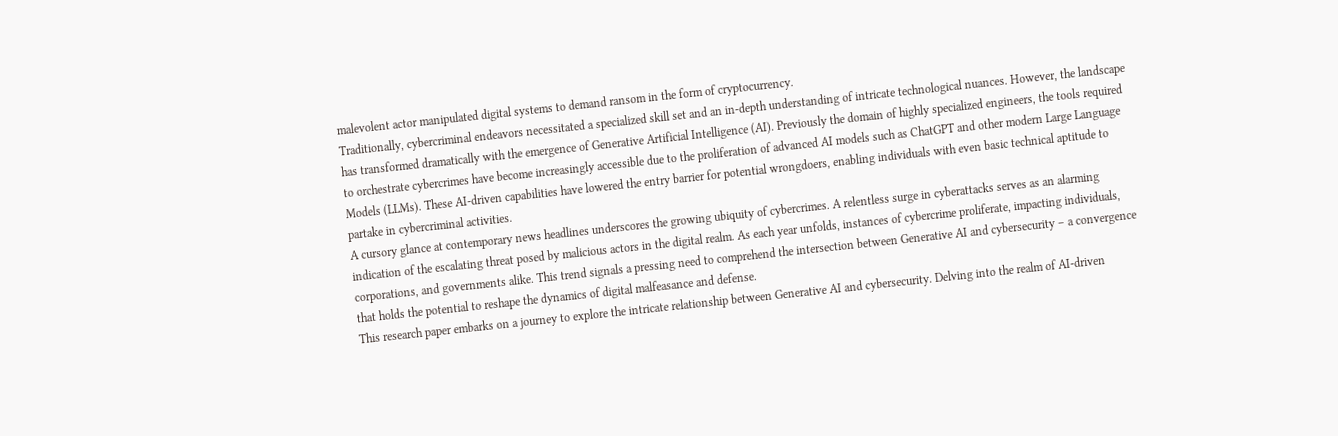malevolent actor manipulated digital systems to demand ransom in the form of cryptocurrency.
Traditionally, cybercriminal endeavors necessitated a specialized skill set and an in-depth understanding of intricate technological nuances. However, the landscape has transformed dramatically with the emergence of Generative Artificial Intelligence (AI). Previously the domain of highly specialized engineers, the tools required to orchestrate cybercrimes have become increasingly accessible due to the proliferation of advanced AI models such as ChatGPT and other modern Large Language Models (LLMs). These AI-driven capabilities have lowered the entry barrier for potential wrongdoers, enabling individuals with even basic technical aptitude to partake in cybercriminal activities.
A cursory glance at contemporary news headlines underscores the growing ubiquity of cybercrimes. A relentless surge in cyberattacks serves as an alarming indication of the escalating threat posed by malicious actors in the digital realm. As each year unfolds, instances of cybercrime proliferate, impacting individuals, corporations, and governments alike. This trend signals a pressing need to comprehend the intersection between Generative AI and cybersecurity – a convergence that holds the potential to reshape the dynamics of digital malfeasance and defense.
This research paper embarks on a journey to explore the intricate relationship between Generative AI and cybersecurity. Delving into the realm of AI-driven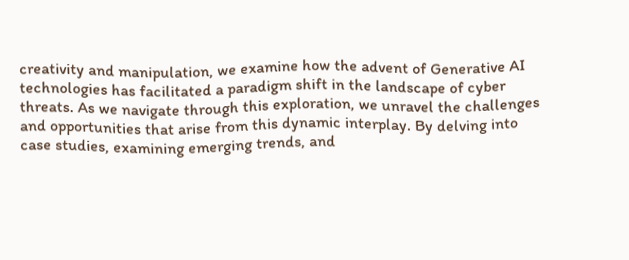creativity and manipulation, we examine how the advent of Generative AI technologies has facilitated a paradigm shift in the landscape of cyber threats. As we navigate through this exploration, we unravel the challenges and opportunities that arise from this dynamic interplay. By delving into case studies, examining emerging trends, and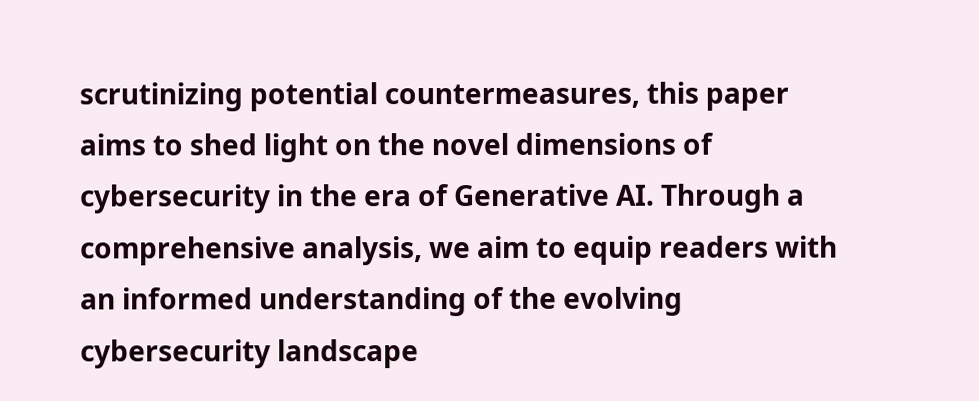scrutinizing potential countermeasures, this paper aims to shed light on the novel dimensions of cybersecurity in the era of Generative AI. Through a comprehensive analysis, we aim to equip readers with an informed understanding of the evolving cybersecurity landscape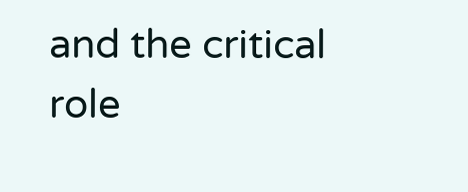and the critical role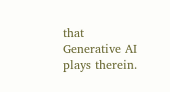that Generative AI plays therein.